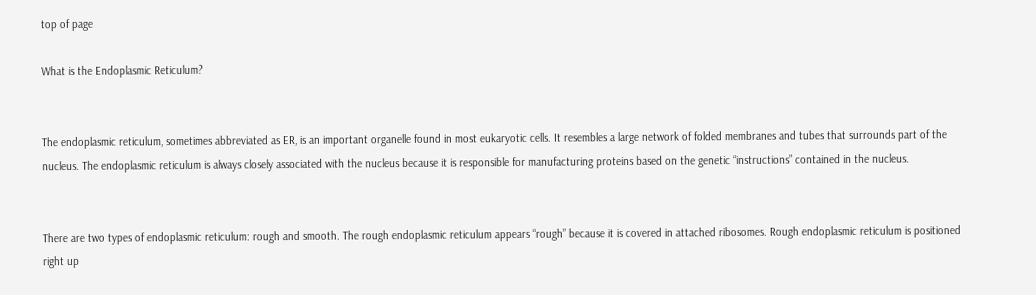top of page

What is the Endoplasmic Reticulum?


The endoplasmic reticulum, sometimes abbreviated as ER, is an important organelle found in most eukaryotic cells. It resembles a large network of folded membranes and tubes that surrounds part of the nucleus. The endoplasmic reticulum is always closely associated with the nucleus because it is responsible for manufacturing proteins based on the genetic “instructions” contained in the nucleus.


There are two types of endoplasmic reticulum: rough and smooth. The rough endoplasmic reticulum appears “rough” because it is covered in attached ribosomes. Rough endoplasmic reticulum is positioned right up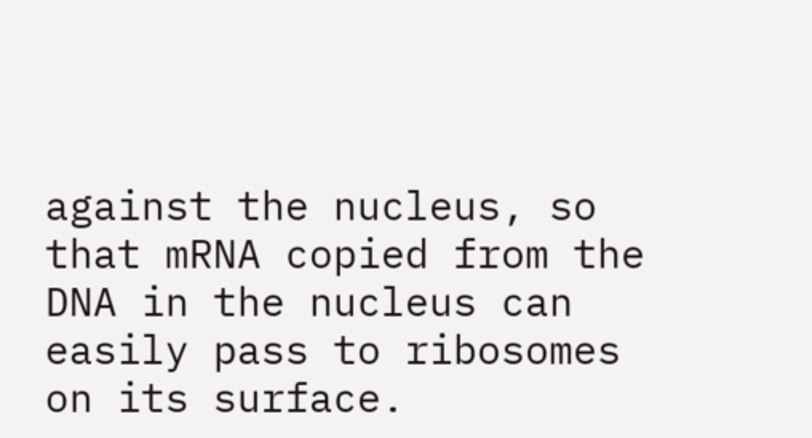against the nucleus, so that mRNA copied from the DNA in the nucleus can easily pass to ribosomes on its surface.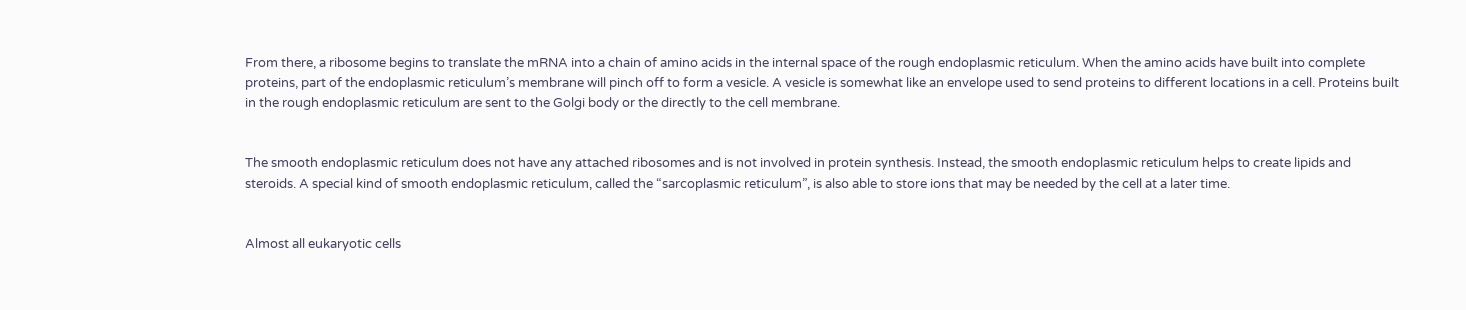From there, a ribosome begins to translate the mRNA into a chain of amino acids in the internal space of the rough endoplasmic reticulum. When the amino acids have built into complete proteins, part of the endoplasmic reticulum’s membrane will pinch off to form a vesicle. A vesicle is somewhat like an envelope used to send proteins to different locations in a cell. Proteins built in the rough endoplasmic reticulum are sent to the Golgi body or the directly to the cell membrane.


The smooth endoplasmic reticulum does not have any attached ribosomes and is not involved in protein synthesis. Instead, the smooth endoplasmic reticulum helps to create lipids and steroids. A special kind of smooth endoplasmic reticulum, called the “sarcoplasmic reticulum”, is also able to store ions that may be needed by the cell at a later time.


Almost all eukaryotic cells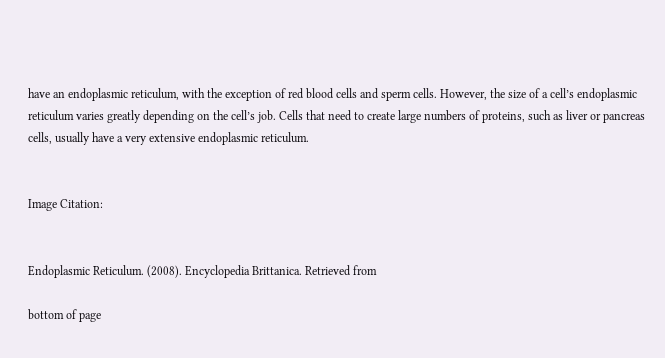have an endoplasmic reticulum, with the exception of red blood cells and sperm cells. However, the size of a cell’s endoplasmic reticulum varies greatly depending on the cell’s job. Cells that need to create large numbers of proteins, such as liver or pancreas cells, usually have a very extensive endoplasmic reticulum.


Image Citation:


Endoplasmic Reticulum. (2008). Encyclopedia Brittanica. Retrieved from

bottom of page